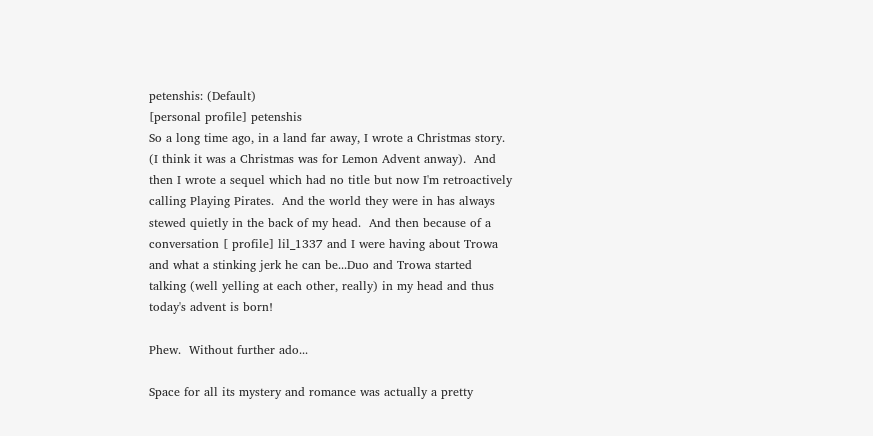petenshis: (Default)
[personal profile] petenshis
So a long time ago, in a land far away, I wrote a Christmas story.  (I think it was a Christmas was for Lemon Advent anway).  And then I wrote a sequel which had no title but now I'm retroactively calling Playing Pirates.  And the world they were in has always stewed quietly in the back of my head.  And then because of a conversation [ profile] lil_1337 and I were having about Trowa and what a stinking jerk he can be...Duo and Trowa started talking (well yelling at each other, really) in my head and thus today's advent is born!

Phew.  Without further ado...

Space for all its mystery and romance was actually a pretty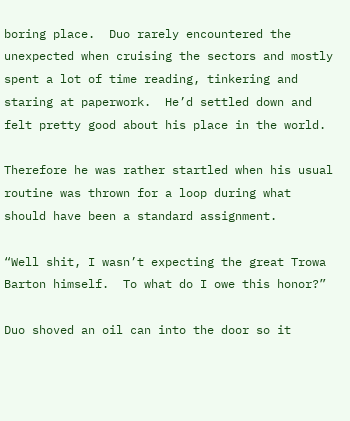boring place.  Duo rarely encountered the unexpected when cruising the sectors and mostly spent a lot of time reading, tinkering and staring at paperwork.  He’d settled down and felt pretty good about his place in the world.

Therefore he was rather startled when his usual routine was thrown for a loop during what should have been a standard assignment.

“Well shit, I wasn’t expecting the great Trowa Barton himself.  To what do I owe this honor?”

Duo shoved an oil can into the door so it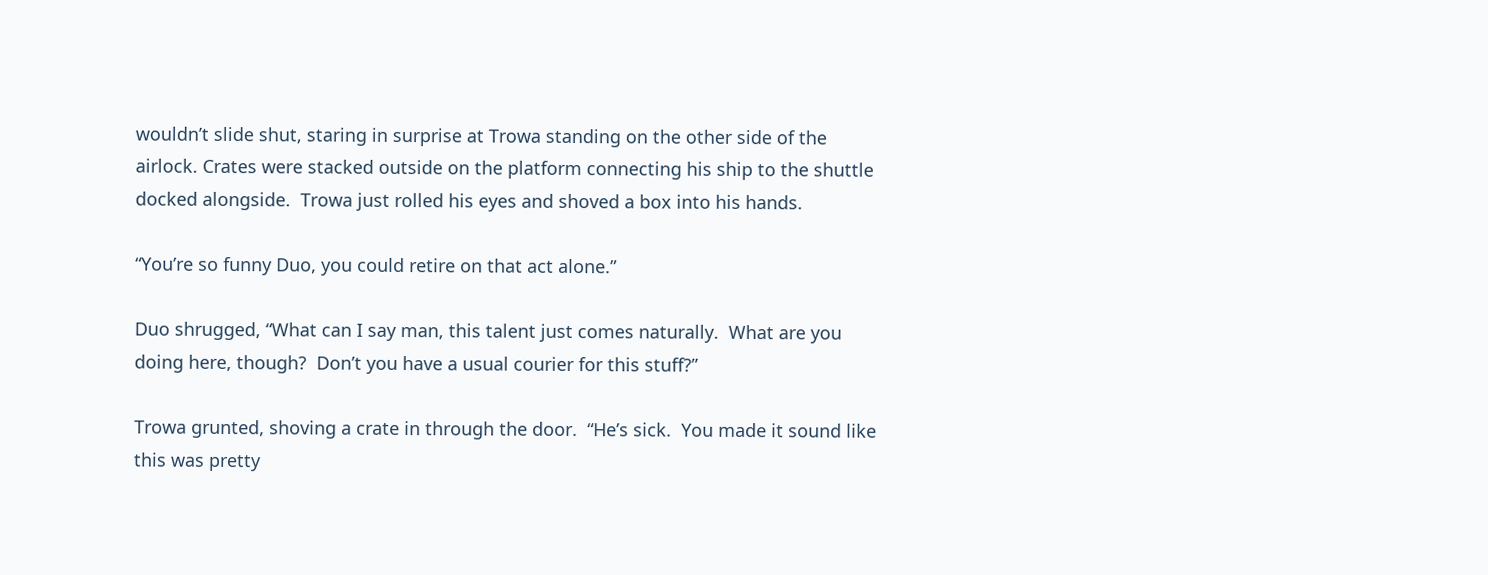wouldn’t slide shut, staring in surprise at Trowa standing on the other side of the airlock. Crates were stacked outside on the platform connecting his ship to the shuttle docked alongside.  Trowa just rolled his eyes and shoved a box into his hands.

“You’re so funny Duo, you could retire on that act alone.”

Duo shrugged, “What can I say man, this talent just comes naturally.  What are you doing here, though?  Don’t you have a usual courier for this stuff?”

Trowa grunted, shoving a crate in through the door.  “He’s sick.  You made it sound like this was pretty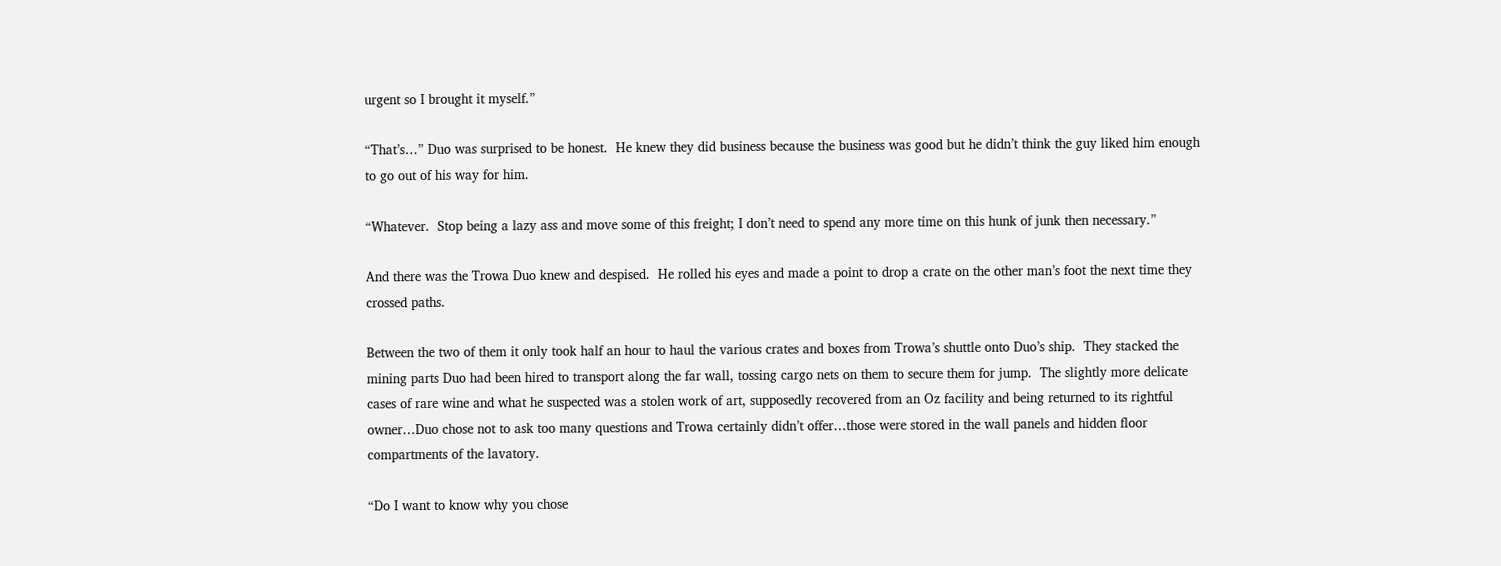urgent so I brought it myself.”

“That’s…” Duo was surprised to be honest.  He knew they did business because the business was good but he didn’t think the guy liked him enough to go out of his way for him.

“Whatever.  Stop being a lazy ass and move some of this freight; I don’t need to spend any more time on this hunk of junk then necessary.”

And there was the Trowa Duo knew and despised.  He rolled his eyes and made a point to drop a crate on the other man’s foot the next time they crossed paths.

Between the two of them it only took half an hour to haul the various crates and boxes from Trowa’s shuttle onto Duo’s ship.  They stacked the mining parts Duo had been hired to transport along the far wall, tossing cargo nets on them to secure them for jump.  The slightly more delicate cases of rare wine and what he suspected was a stolen work of art, supposedly recovered from an Oz facility and being returned to its rightful owner…Duo chose not to ask too many questions and Trowa certainly didn’t offer…those were stored in the wall panels and hidden floor compartments of the lavatory.

“Do I want to know why you chose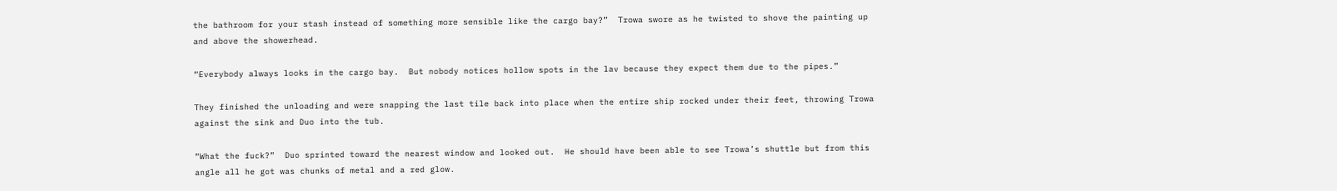the bathroom for your stash instead of something more sensible like the cargo bay?”  Trowa swore as he twisted to shove the painting up and above the showerhead.

“Everybody always looks in the cargo bay.  But nobody notices hollow spots in the lav because they expect them due to the pipes.”

They finished the unloading and were snapping the last tile back into place when the entire ship rocked under their feet, throwing Trowa against the sink and Duo into the tub.

“What the fuck?”  Duo sprinted toward the nearest window and looked out.  He should have been able to see Trowa’s shuttle but from this angle all he got was chunks of metal and a red glow.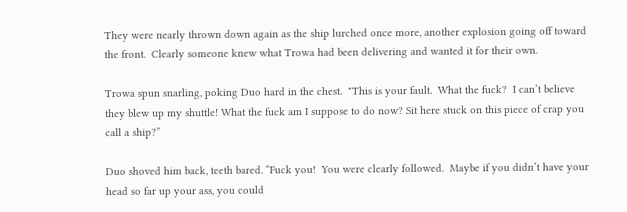They were nearly thrown down again as the ship lurched once more, another explosion going off toward the front.  Clearly someone knew what Trowa had been delivering and wanted it for their own.

Trowa spun snarling, poking Duo hard in the chest.  "This is your fault.  What the fuck?  I can’t believe they blew up my shuttle! What the fuck am I suppose to do now? Sit here stuck on this piece of crap you call a ship?”

Duo shoved him back, teeth bared. “Fuck you!  You were clearly followed.  Maybe if you didn’t have your head so far up your ass, you could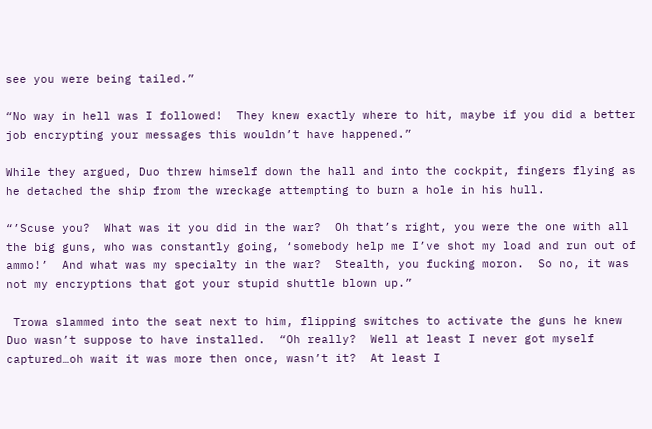see you were being tailed.”

“No way in hell was I followed!  They knew exactly where to hit, maybe if you did a better job encrypting your messages this wouldn’t have happened.”

While they argued, Duo threw himself down the hall and into the cockpit, fingers flying as he detached the ship from the wreckage attempting to burn a hole in his hull.

“’Scuse you?  What was it you did in the war?  Oh that’s right, you were the one with all the big guns, who was constantly going, ‘somebody help me I’ve shot my load and run out of ammo!’  And what was my specialty in the war?  Stealth, you fucking moron.  So no, it was not my encryptions that got your stupid shuttle blown up.”

 Trowa slammed into the seat next to him, flipping switches to activate the guns he knew Duo wasn’t suppose to have installed.  “Oh really?  Well at least I never got myself captured…oh wait it was more then once, wasn’t it?  At least I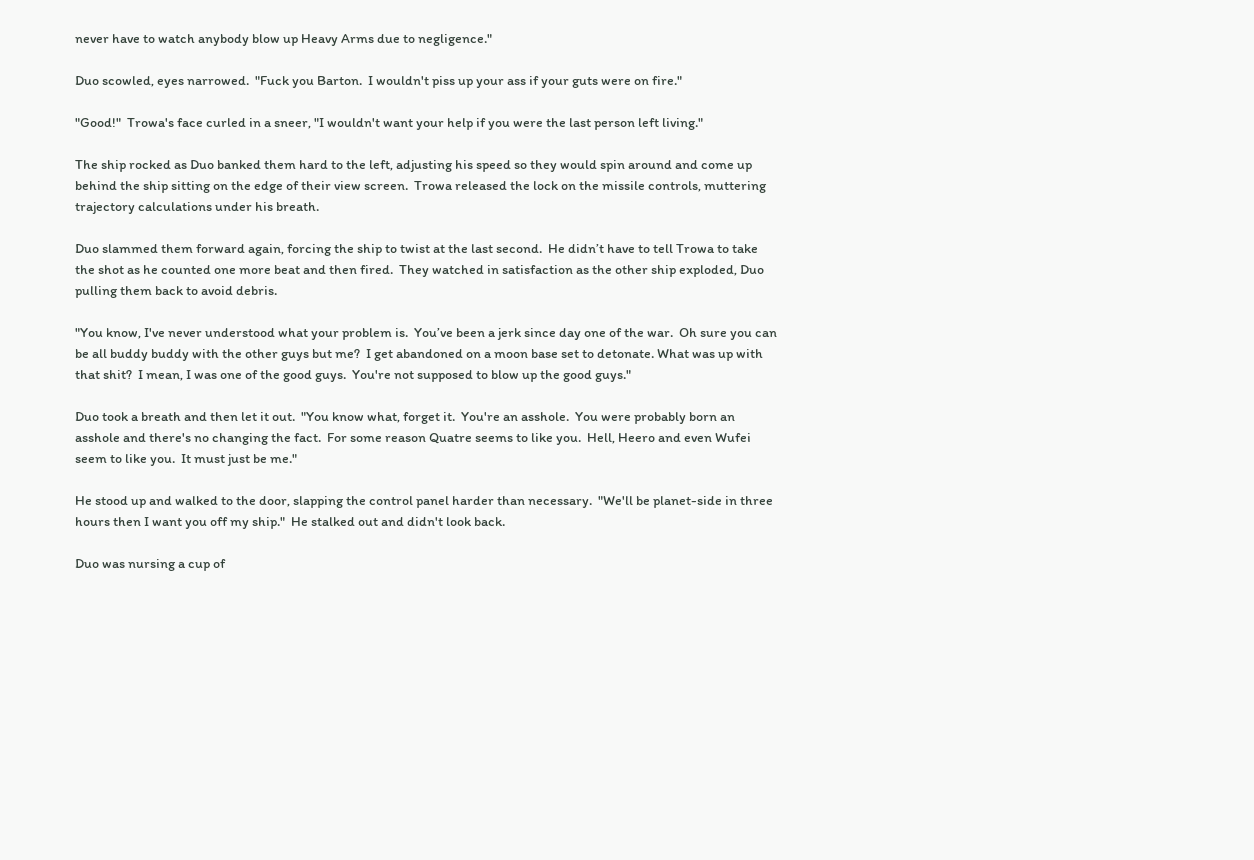never have to watch anybody blow up Heavy Arms due to negligence."

Duo scowled, eyes narrowed.  "Fuck you Barton.  I wouldn't piss up your ass if your guts were on fire."

"Good!"  Trowa's face curled in a sneer, "I wouldn't want your help if you were the last person left living."

The ship rocked as Duo banked them hard to the left, adjusting his speed so they would spin around and come up behind the ship sitting on the edge of their view screen.  Trowa released the lock on the missile controls, muttering trajectory calculations under his breath.

Duo slammed them forward again, forcing the ship to twist at the last second.  He didn’t have to tell Trowa to take the shot as he counted one more beat and then fired.  They watched in satisfaction as the other ship exploded, Duo pulling them back to avoid debris.

"You know, I've never understood what your problem is.  You’ve been a jerk since day one of the war.  Oh sure you can be all buddy buddy with the other guys but me?  I get abandoned on a moon base set to detonate. What was up with that shit?  I mean, I was one of the good guys.  You're not supposed to blow up the good guys."

Duo took a breath and then let it out.  "You know what, forget it.  You're an asshole.  You were probably born an asshole and there's no changing the fact.  For some reason Quatre seems to like you.  Hell, Heero and even Wufei seem to like you.  It must just be me."

He stood up and walked to the door, slapping the control panel harder than necessary.  "We'll be planet-side in three hours then I want you off my ship."  He stalked out and didn't look back.

Duo was nursing a cup of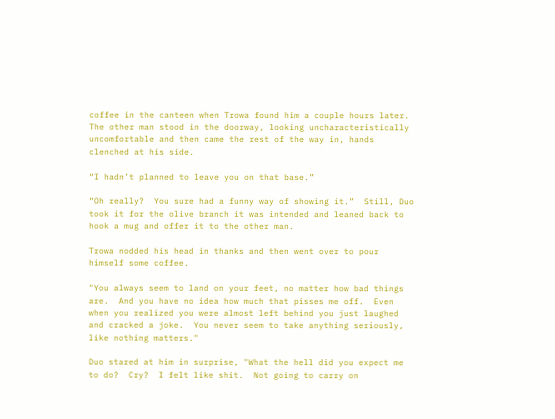coffee in the canteen when Trowa found him a couple hours later.  The other man stood in the doorway, looking uncharacteristically uncomfortable and then came the rest of the way in, hands clenched at his side.

“I hadn’t planned to leave you on that base.”

“Oh really?  You sure had a funny way of showing it.”  Still, Duo took it for the olive branch it was intended and leaned back to hook a mug and offer it to the other man.

Trowa nodded his head in thanks and then went over to pour himself some coffee.

"You always seem to land on your feet, no matter how bad things are.  And you have no idea how much that pisses me off.  Even when you realized you were almost left behind you just laughed and cracked a joke.  You never seem to take anything seriously, like nothing matters."

Duo stared at him in surprise, "What the hell did you expect me to do?  Cry?  I felt like shit.  Not going to carry on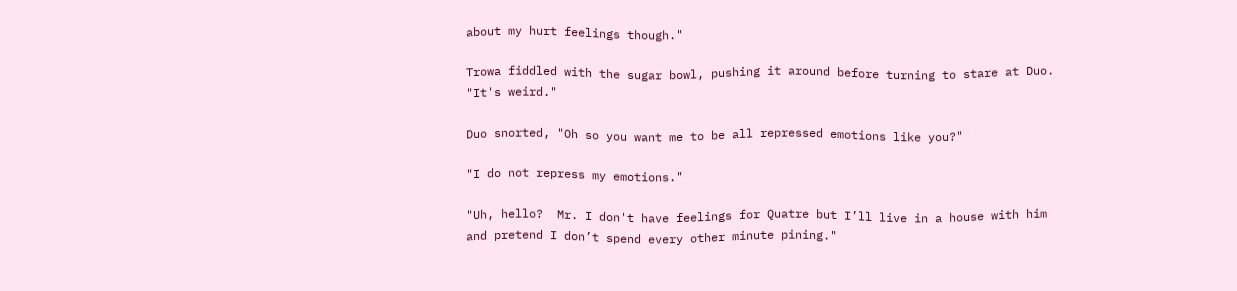about my hurt feelings though."

Trowa fiddled with the sugar bowl, pushing it around before turning to stare at Duo. "It's weird."

Duo snorted, "Oh so you want me to be all repressed emotions like you?"

"I do not repress my emotions."

"Uh, hello?  Mr. I don't have feelings for Quatre but I’ll live in a house with him and pretend I don’t spend every other minute pining."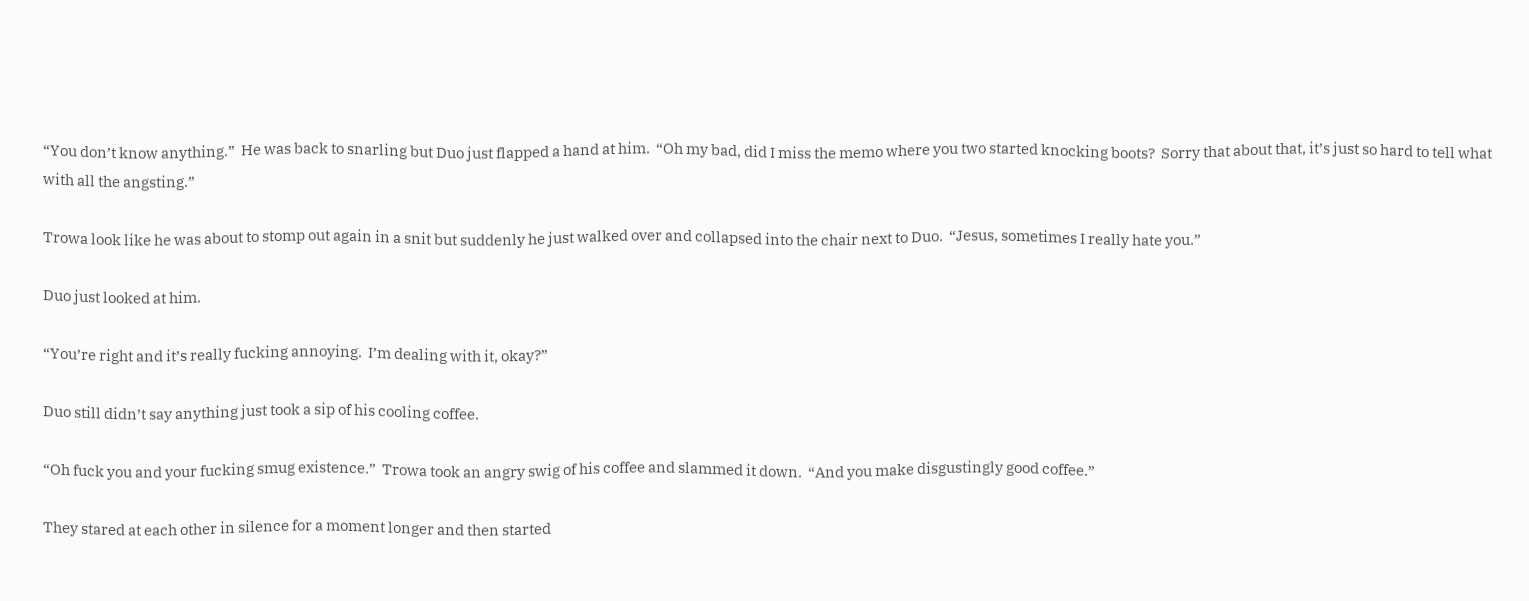“You don’t know anything.”  He was back to snarling but Duo just flapped a hand at him.  “Oh my bad, did I miss the memo where you two started knocking boots?  Sorry that about that, it’s just so hard to tell what with all the angsting.”

Trowa look like he was about to stomp out again in a snit but suddenly he just walked over and collapsed into the chair next to Duo.  “Jesus, sometimes I really hate you.”

Duo just looked at him.

“You’re right and it’s really fucking annoying.  I’m dealing with it, okay?”

Duo still didn’t say anything just took a sip of his cooling coffee.

“Oh fuck you and your fucking smug existence.”  Trowa took an angry swig of his coffee and slammed it down.  “And you make disgustingly good coffee.”

They stared at each other in silence for a moment longer and then started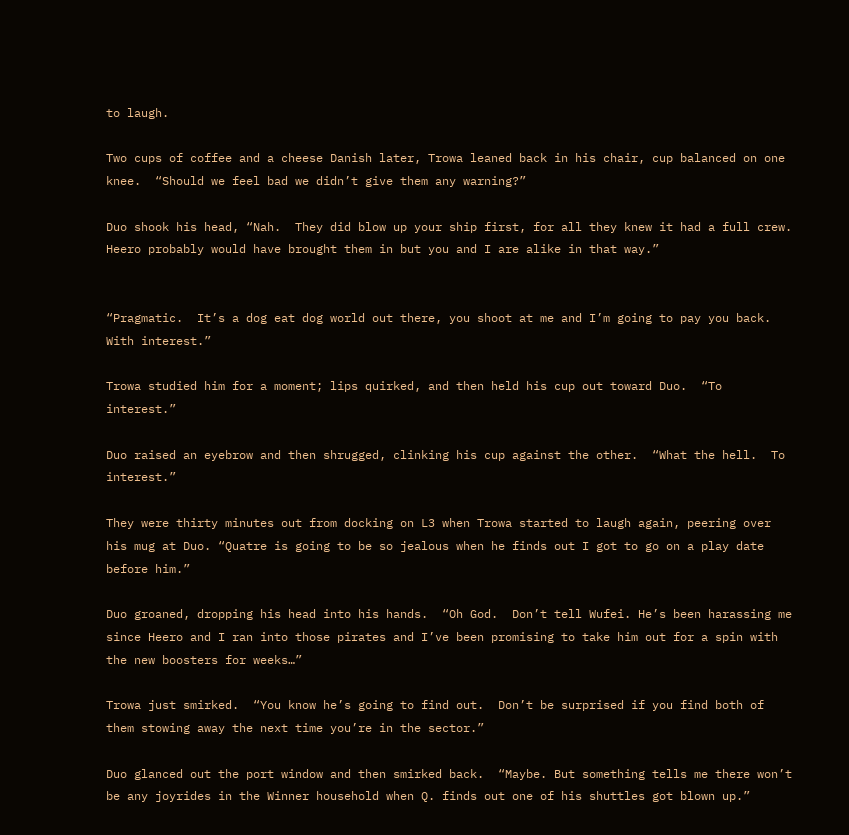to laugh.

Two cups of coffee and a cheese Danish later, Trowa leaned back in his chair, cup balanced on one knee.  “Should we feel bad we didn’t give them any warning?”

Duo shook his head, “Nah.  They did blow up your ship first, for all they knew it had a full crew.  Heero probably would have brought them in but you and I are alike in that way.”


“Pragmatic.  It’s a dog eat dog world out there, you shoot at me and I’m going to pay you back.  With interest.”

Trowa studied him for a moment; lips quirked, and then held his cup out toward Duo.  “To interest.”

Duo raised an eyebrow and then shrugged, clinking his cup against the other.  “What the hell.  To interest.”

They were thirty minutes out from docking on L3 when Trowa started to laugh again, peering over his mug at Duo. “Quatre is going to be so jealous when he finds out I got to go on a play date before him.”

Duo groaned, dropping his head into his hands.  “Oh God.  Don’t tell Wufei. He’s been harassing me since Heero and I ran into those pirates and I’ve been promising to take him out for a spin with the new boosters for weeks…”

Trowa just smirked.  “You know he’s going to find out.  Don’t be surprised if you find both of them stowing away the next time you’re in the sector.”

Duo glanced out the port window and then smirked back.  “Maybe. But something tells me there won’t be any joyrides in the Winner household when Q. finds out one of his shuttles got blown up.”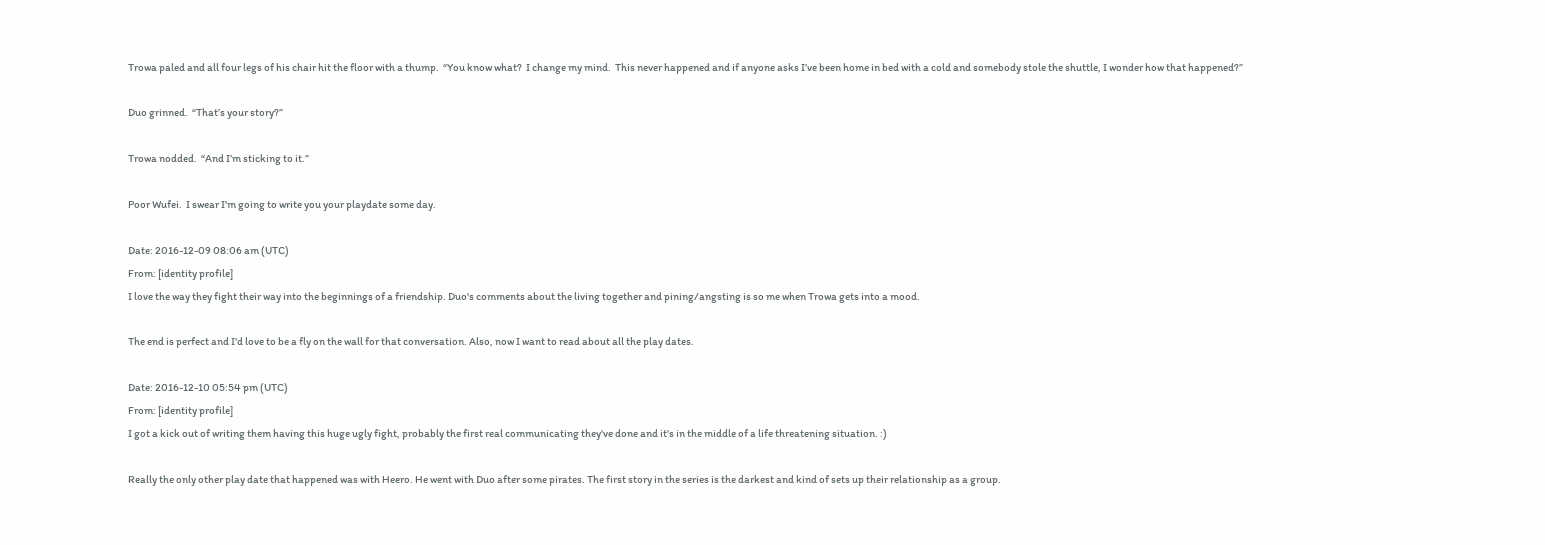Trowa paled and all four legs of his chair hit the floor with a thump.  “You know what?  I change my mind.  This never happened and if anyone asks I’ve been home in bed with a cold and somebody stole the shuttle, I wonder how that happened?”

Duo grinned.  “That’s your story?”

Trowa nodded.  “And I’m sticking to it.”

Poor Wufei.  I swear I'm going to write you your playdate some day.

Date: 2016-12-09 08:06 am (UTC)
From: [identity profile]
I love the way they fight their way into the beginnings of a friendship. Duo's comments about the living together and pining/angsting is so me when Trowa gets into a mood.

The end is perfect and I'd love to be a fly on the wall for that conversation. Also, now I want to read about all the play dates.

Date: 2016-12-10 05:54 pm (UTC)
From: [identity profile]
I got a kick out of writing them having this huge ugly fight, probably the first real communicating they've done and it's in the middle of a life threatening situation. :)

Really the only other play date that happened was with Heero. He went with Duo after some pirates. The first story in the series is the darkest and kind of sets up their relationship as a group.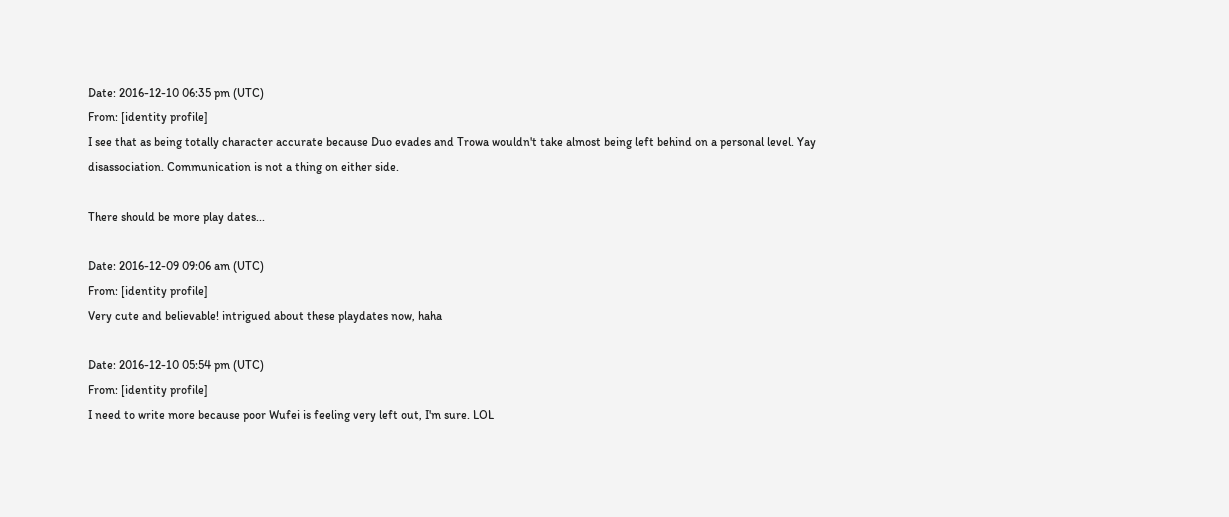Date: 2016-12-10 06:35 pm (UTC)
From: [identity profile]
I see that as being totally character accurate because Duo evades and Trowa wouldn't take almost being left behind on a personal level. Yay disassociation. Communication is not a thing on either side.

There should be more play dates...

Date: 2016-12-09 09:06 am (UTC)
From: [identity profile]
Very cute and believable! intrigued about these playdates now, haha

Date: 2016-12-10 05:54 pm (UTC)
From: [identity profile]
I need to write more because poor Wufei is feeling very left out, I'm sure. LOL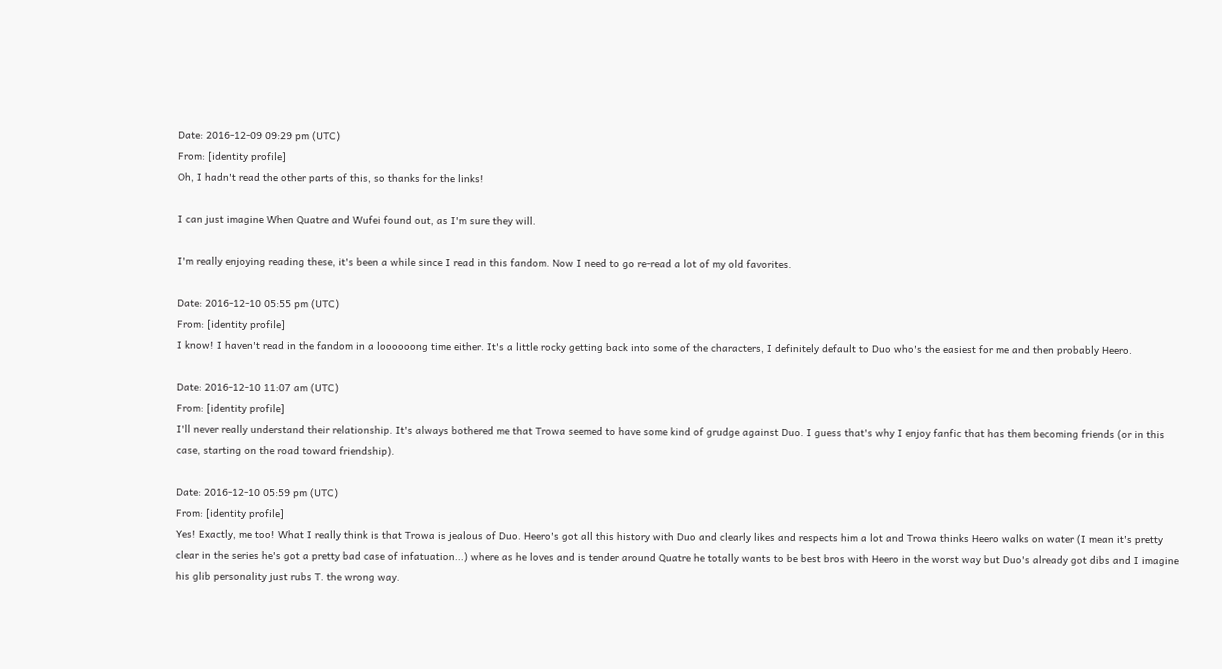Date: 2016-12-09 09:29 pm (UTC)
From: [identity profile]
Oh, I hadn't read the other parts of this, so thanks for the links!

I can just imagine When Quatre and Wufei found out, as I'm sure they will.

I'm really enjoying reading these, it's been a while since I read in this fandom. Now I need to go re-read a lot of my old favorites.

Date: 2016-12-10 05:55 pm (UTC)
From: [identity profile]
I know! I haven't read in the fandom in a loooooong time either. It's a little rocky getting back into some of the characters, I definitely default to Duo who's the easiest for me and then probably Heero.

Date: 2016-12-10 11:07 am (UTC)
From: [identity profile]
I'll never really understand their relationship. It's always bothered me that Trowa seemed to have some kind of grudge against Duo. I guess that's why I enjoy fanfic that has them becoming friends (or in this case, starting on the road toward friendship).

Date: 2016-12-10 05:59 pm (UTC)
From: [identity profile]
Yes! Exactly, me too! What I really think is that Trowa is jealous of Duo. Heero's got all this history with Duo and clearly likes and respects him a lot and Trowa thinks Heero walks on water (I mean it's pretty clear in the series he's got a pretty bad case of infatuation...) where as he loves and is tender around Quatre he totally wants to be best bros with Heero in the worst way but Duo's already got dibs and I imagine his glib personality just rubs T. the wrong way.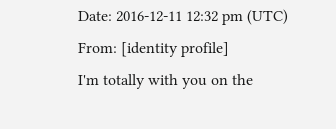Date: 2016-12-11 12:32 pm (UTC)
From: [identity profile]
I'm totally with you on the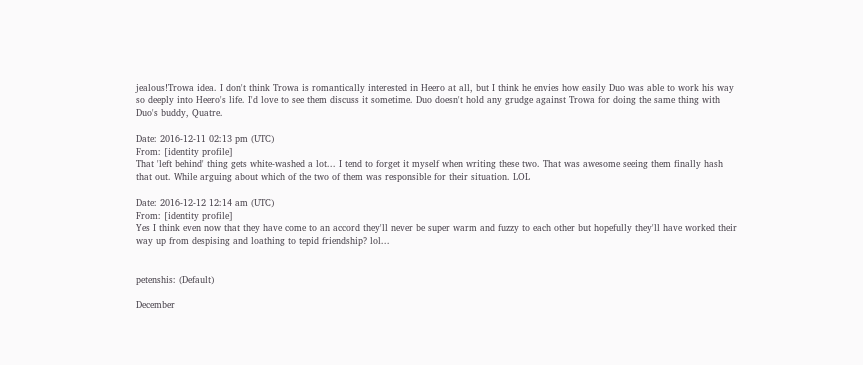jealous!Trowa idea. I don't think Trowa is romantically interested in Heero at all, but I think he envies how easily Duo was able to work his way so deeply into Heero's life. I'd love to see them discuss it sometime. Duo doesn't hold any grudge against Trowa for doing the same thing with Duo's buddy, Quatre.

Date: 2016-12-11 02:13 pm (UTC)
From: [identity profile]
That 'left behind' thing gets white-washed a lot... I tend to forget it myself when writing these two. That was awesome seeing them finally hash that out. While arguing about which of the two of them was responsible for their situation. LOL

Date: 2016-12-12 12:14 am (UTC)
From: [identity profile]
Yes I think even now that they have come to an accord they'll never be super warm and fuzzy to each other but hopefully they'll have worked their way up from despising and loathing to tepid friendship? lol...


petenshis: (Default)

December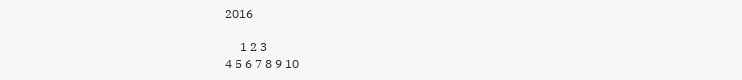2016

     1 2 3
4 5 6 7 8 9 10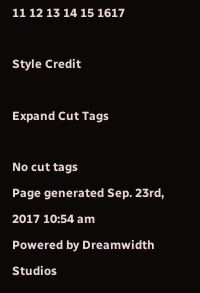11 12 13 14 15 1617

Style Credit

Expand Cut Tags

No cut tags
Page generated Sep. 23rd, 2017 10:54 am
Powered by Dreamwidth Studios